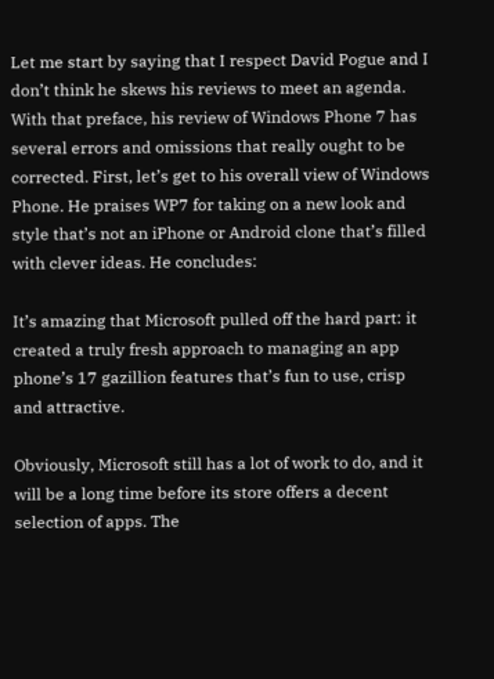Let me start by saying that I respect David Pogue and I don’t think he skews his reviews to meet an agenda. With that preface, his review of Windows Phone 7 has several errors and omissions that really ought to be corrected. First, let’s get to his overall view of Windows Phone. He praises WP7 for taking on a new look and style that’s not an iPhone or Android clone that’s filled with clever ideas. He concludes:

It’s amazing that Microsoft pulled off the hard part: it created a truly fresh approach to managing an app phone’s 17 gazillion features that’s fun to use, crisp and attractive.

Obviously, Microsoft still has a lot of work to do, and it will be a long time before its store offers a decent selection of apps. The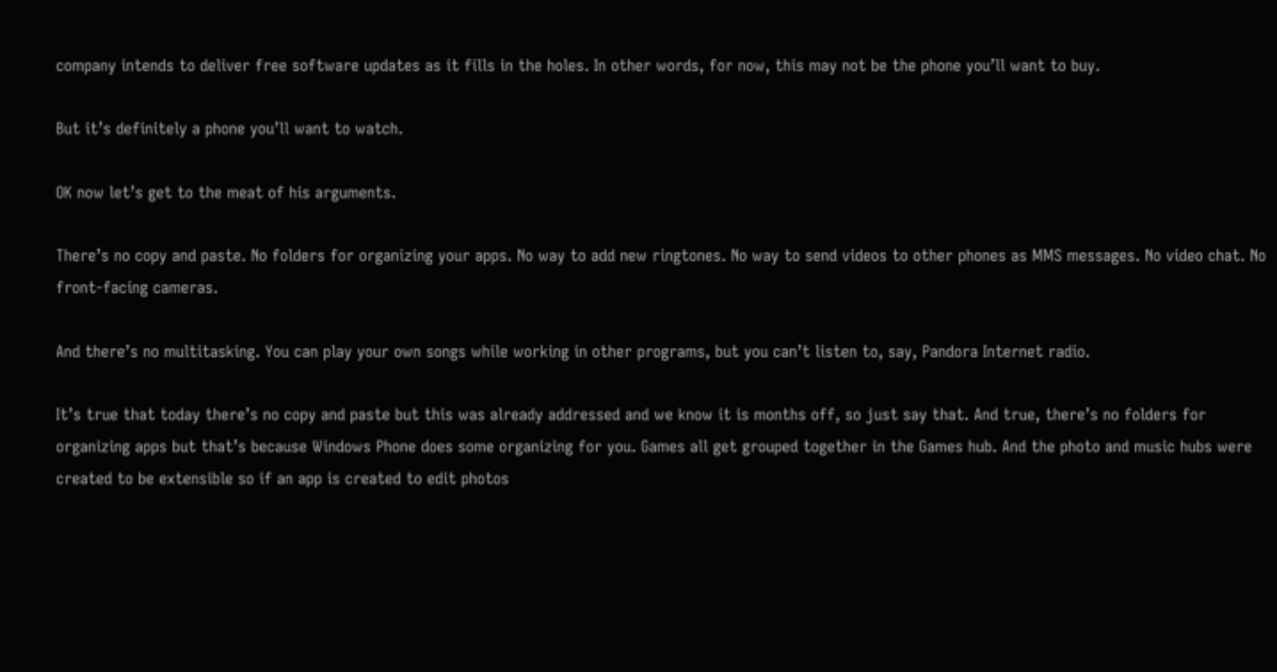company intends to deliver free software updates as it fills in the holes. In other words, for now, this may not be the phone you’ll want to buy.

But it’s definitely a phone you’ll want to watch.

OK now let’s get to the meat of his arguments.

There’s no copy and paste. No folders for organizing your apps. No way to add new ringtones. No way to send videos to other phones as MMS messages. No video chat. No front-facing cameras.

And there’s no multitasking. You can play your own songs while working in other programs, but you can’t listen to, say, Pandora Internet radio.

It’s true that today there’s no copy and paste but this was already addressed and we know it is months off, so just say that. And true, there’s no folders for organizing apps but that’s because Windows Phone does some organizing for you. Games all get grouped together in the Games hub. And the photo and music hubs were created to be extensible so if an app is created to edit photos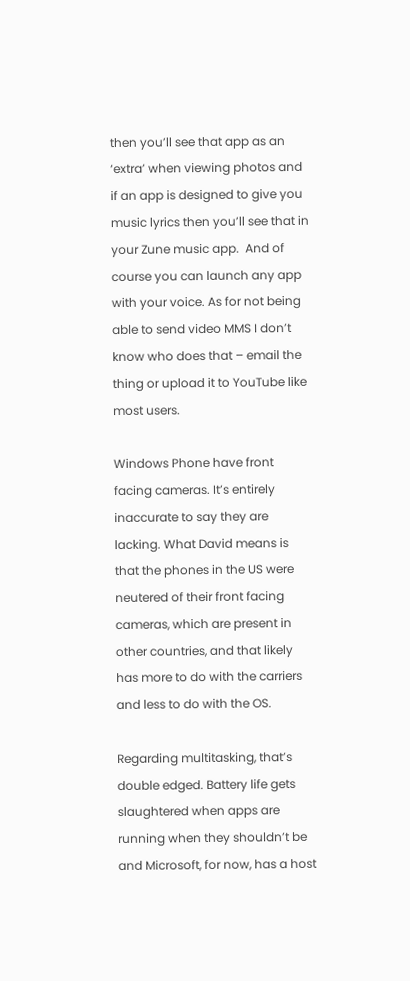then you’ll see that app as an ‘extra’ when viewing photos and if an app is designed to give you music lyrics then you’ll see that in your Zune music app.  And of course you can launch any app with your voice. As for not being able to send video MMS I don’t know who does that – email the thing or upload it to YouTube like most users.

Windows Phone have front facing cameras. It’s entirely inaccurate to say they are lacking. What David means is that the phones in the US were neutered of their front facing cameras, which are present in other countries, and that likely has more to do with the carriers and less to do with the OS.

Regarding multitasking, that’s double edged. Battery life gets slaughtered when apps are running when they shouldn’t be and Microsoft, for now, has a host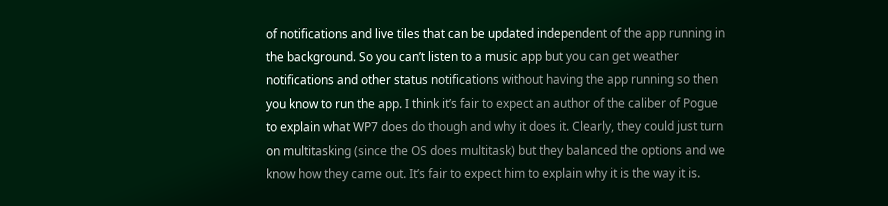of notifications and live tiles that can be updated independent of the app running in the background. So you can’t listen to a music app but you can get weather notifications and other status notifications without having the app running so then you know to run the app. I think it’s fair to expect an author of the caliber of Pogue to explain what WP7 does do though and why it does it. Clearly, they could just turn on multitasking (since the OS does multitask) but they balanced the options and we know how they came out. It’s fair to expect him to explain why it is the way it is.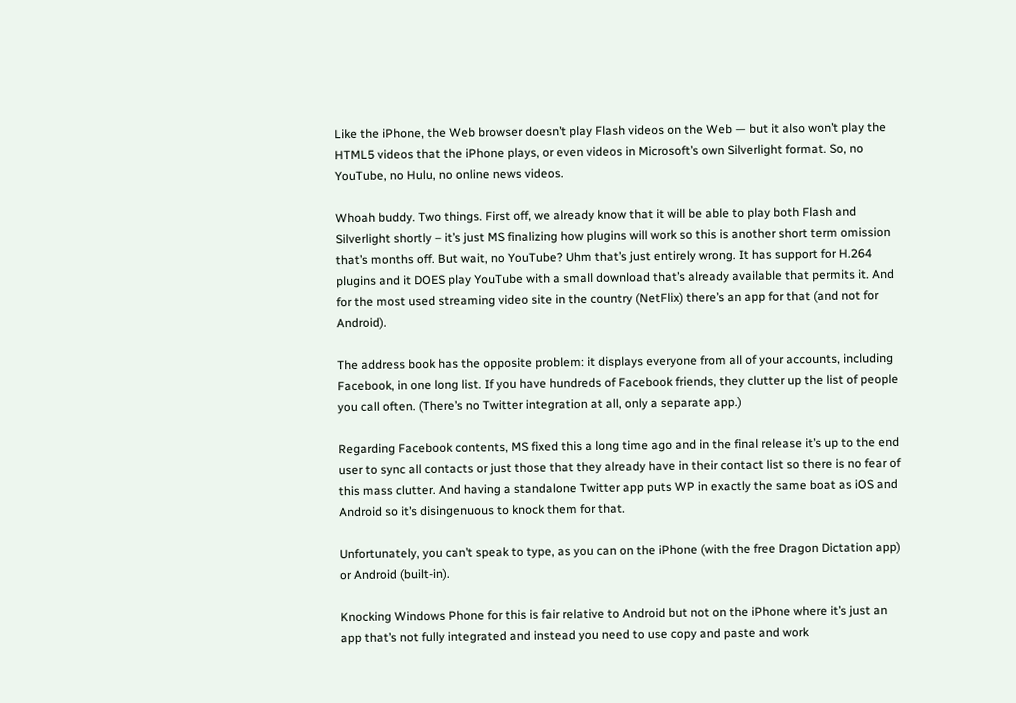Like the iPhone, the Web browser doesn’t play Flash videos on the Web — but it also won’t play the HTML5 videos that the iPhone plays, or even videos in Microsoft’s own Silverlight format. So, no YouTube, no Hulu, no online news videos.

Whoah buddy. Two things. First off, we already know that it will be able to play both Flash and Silverlight shortly – it’s just MS finalizing how plugins will work so this is another short term omission that’s months off. But wait, no YouTube? Uhm that’s just entirely wrong. It has support for H.264 plugins and it DOES play YouTube with a small download that’s already available that permits it. And for the most used streaming video site in the country (NetFlix) there’s an app for that (and not for Android).

The address book has the opposite problem: it displays everyone from all of your accounts, including Facebook, in one long list. If you have hundreds of Facebook friends, they clutter up the list of people you call often. (There’s no Twitter integration at all, only a separate app.)

Regarding Facebook contents, MS fixed this a long time ago and in the final release it’s up to the end user to sync all contacts or just those that they already have in their contact list so there is no fear of this mass clutter. And having a standalone Twitter app puts WP in exactly the same boat as iOS and Android so it’s disingenuous to knock them for that.

Unfortunately, you can’t speak to type, as you can on the iPhone (with the free Dragon Dictation app) or Android (built-in).

Knocking Windows Phone for this is fair relative to Android but not on the iPhone where it’s just an app that’s not fully integrated and instead you need to use copy and paste and work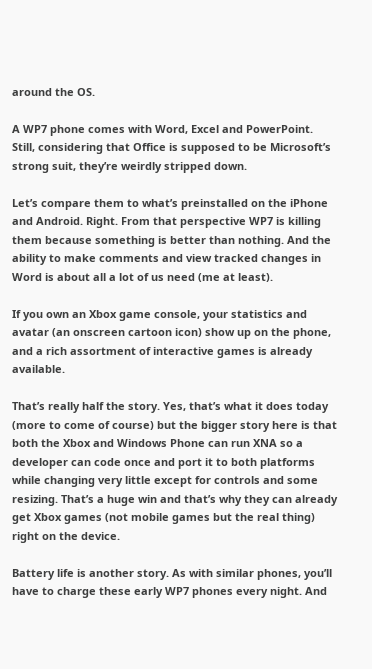around the OS.

A WP7 phone comes with Word, Excel and PowerPoint. Still, considering that Office is supposed to be Microsoft’s strong suit, they’re weirdly stripped down.

Let’s compare them to what’s preinstalled on the iPhone and Android. Right. From that perspective WP7 is killing them because something is better than nothing. And the ability to make comments and view tracked changes in Word is about all a lot of us need (me at least).

If you own an Xbox game console, your statistics and avatar (an onscreen cartoon icon) show up on the phone, and a rich assortment of interactive games is already available.

That’s really half the story. Yes, that’s what it does today (more to come of course) but the bigger story here is that both the Xbox and Windows Phone can run XNA so a developer can code once and port it to both platforms while changing very little except for controls and some resizing. That’s a huge win and that’s why they can already get Xbox games (not mobile games but the real thing) right on the device.

Battery life is another story. As with similar phones, you’ll have to charge these early WP7 phones every night. And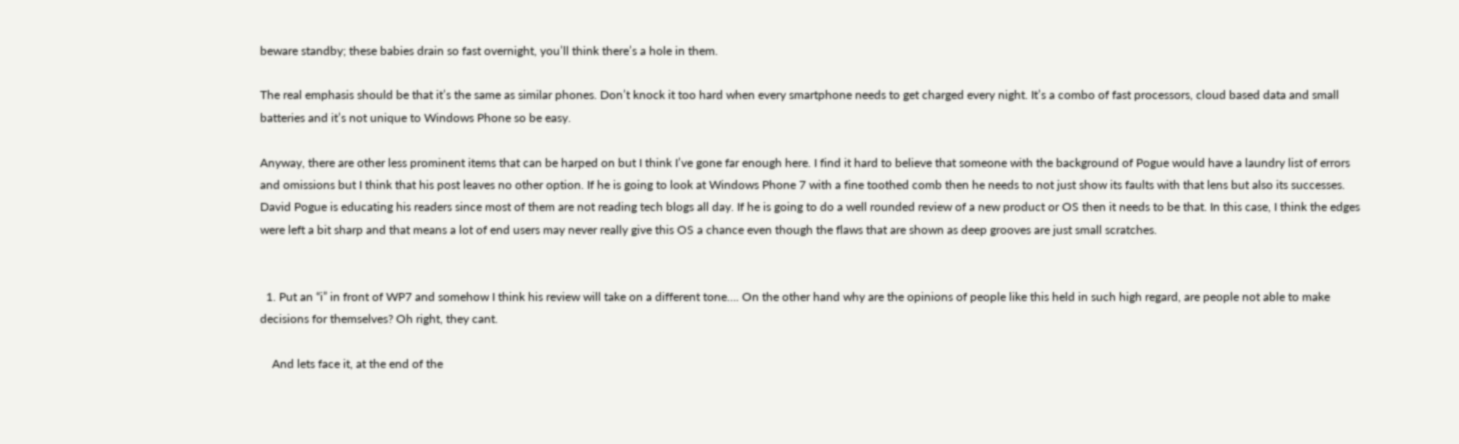beware standby; these babies drain so fast overnight, you’ll think there’s a hole in them.

The real emphasis should be that it’s the same as similar phones. Don’t knock it too hard when every smartphone needs to get charged every night. It’s a combo of fast processors, cloud based data and small batteries and it’s not unique to Windows Phone so be easy.

Anyway, there are other less prominent items that can be harped on but I think I’ve gone far enough here. I find it hard to believe that someone with the background of Pogue would have a laundry list of errors and omissions but I think that his post leaves no other option. If he is going to look at Windows Phone 7 with a fine toothed comb then he needs to not just show its faults with that lens but also its successes. David Pogue is educating his readers since most of them are not reading tech blogs all day. If he is going to do a well rounded review of a new product or OS then it needs to be that. In this case, I think the edges were left a bit sharp and that means a lot of end users may never really give this OS a chance even though the flaws that are shown as deep grooves are just small scratches.


  1. Put an “i” in front of WP7 and somehow I think his review will take on a different tone…. On the other hand why are the opinions of people like this held in such high regard, are people not able to make decisions for themselves? Oh right, they cant.

    And lets face it, at the end of the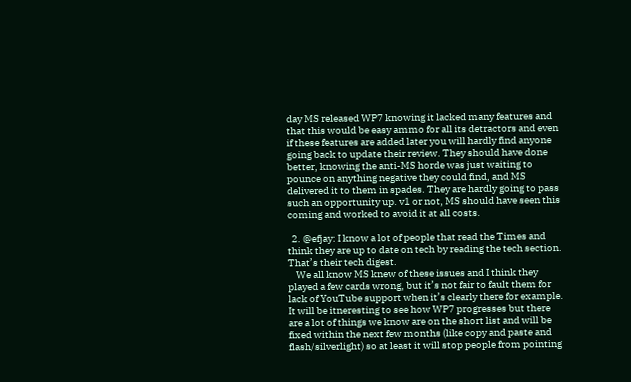day MS released WP7 knowing it lacked many features and that this would be easy ammo for all its detractors and even if these features are added later you will hardly find anyone going back to update their review. They should have done better, knowing the anti-MS horde was just waiting to pounce on anything negative they could find, and MS delivered it to them in spades. They are hardly going to pass such an opportunity up. v1 or not, MS should have seen this coming and worked to avoid it at all costs.

  2. @efjay: I know a lot of people that read the Times and think they are up to date on tech by reading the tech section. That’s their tech digest.
    We all know MS knew of these issues and I think they played a few cards wrong, but it’s not fair to fault them for lack of YouTube support when it’s clearly there for example. It will be itneresting to see how WP7 progresses but there are a lot of things we know are on the short list and will be fixed within the next few months (like copy and paste and flash/silverlight) so at least it will stop people from pointing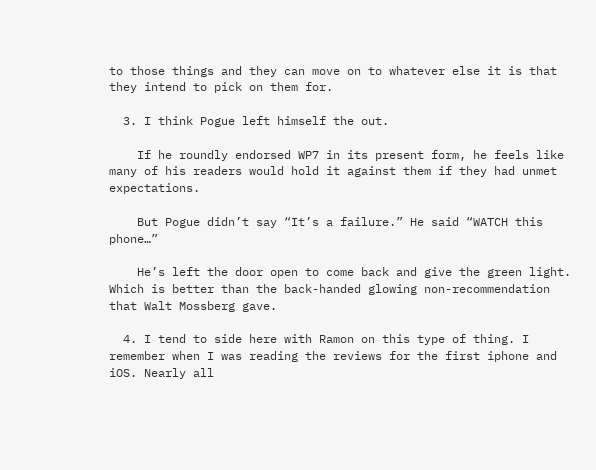to those things and they can move on to whatever else it is that they intend to pick on them for.

  3. I think Pogue left himself the out.

    If he roundly endorsed WP7 in its present form, he feels like many of his readers would hold it against them if they had unmet expectations.

    But Pogue didn’t say “It’s a failure.” He said “WATCH this phone…”

    He’s left the door open to come back and give the green light. Which is better than the back-handed glowing non-recommendation that Walt Mossberg gave.

  4. I tend to side here with Ramon on this type of thing. I remember when I was reading the reviews for the first iphone and iOS. Nearly all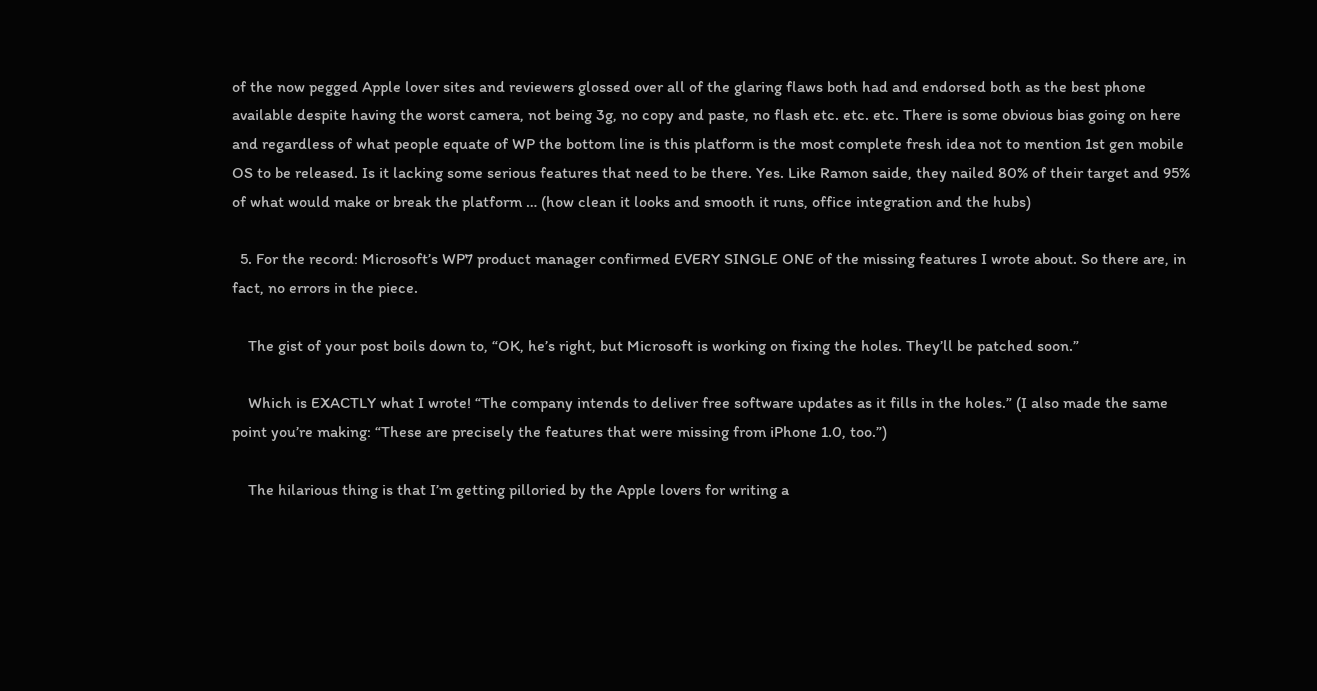of the now pegged Apple lover sites and reviewers glossed over all of the glaring flaws both had and endorsed both as the best phone available despite having the worst camera, not being 3g, no copy and paste, no flash etc. etc. etc. There is some obvious bias going on here and regardless of what people equate of WP the bottom line is this platform is the most complete fresh idea not to mention 1st gen mobile OS to be released. Is it lacking some serious features that need to be there. Yes. Like Ramon saide, they nailed 80% of their target and 95% of what would make or break the platform … (how clean it looks and smooth it runs, office integration and the hubs)

  5. For the record: Microsoft’s WP7 product manager confirmed EVERY SINGLE ONE of the missing features I wrote about. So there are, in fact, no errors in the piece.

    The gist of your post boils down to, “OK, he’s right, but Microsoft is working on fixing the holes. They’ll be patched soon.”

    Which is EXACTLY what I wrote! “The company intends to deliver free software updates as it fills in the holes.” (I also made the same point you’re making: “These are precisely the features that were missing from iPhone 1.0, too.”)

    The hilarious thing is that I’m getting pilloried by the Apple lovers for writing a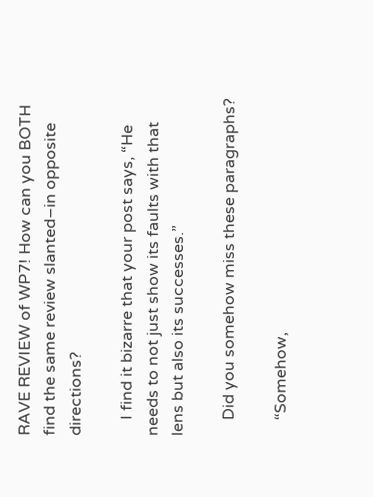RAVE REVIEW of WP7! How can you BOTH find the same review slanted–in opposite directions?

    I find it bizarre that your post says, “He needs to not just show its faults with that lens but also its successes.”

    Did you somehow miss these paragraphs?

    “Somehow,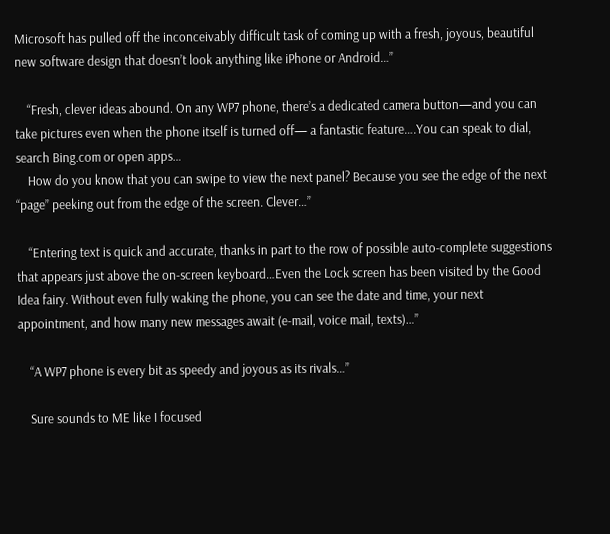Microsoft has pulled off the inconceivably difficult task of coming up with a fresh, joyous, beautiful new software design that doesn’t look anything like iPhone or Android…”

    “Fresh, clever ideas abound. On any WP7 phone, there’s a dedicated camera button—and you can take pictures even when the phone itself is turned off— a fantastic feature….You can speak to dial, search Bing.com or open apps…
    How do you know that you can swipe to view the next panel? Because you see the edge of the next “page” peeking out from the edge of the screen. Clever…”

    “Entering text is quick and accurate, thanks in part to the row of possible auto-complete suggestions that appears just above the on-screen keyboard…Even the Lock screen has been visited by the Good Idea fairy. Without even fully waking the phone, you can see the date and time, your next appointment, and how many new messages await (e-mail, voice mail, texts)…”

    “A WP7 phone is every bit as speedy and joyous as its rivals…”

    Sure sounds to ME like I focused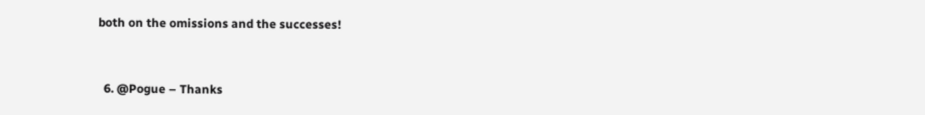both on the omissions and the successes!


  6. @Pogue – Thanks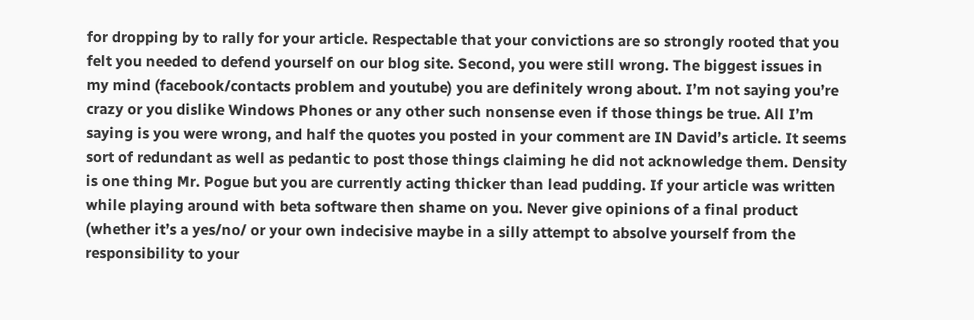for dropping by to rally for your article. Respectable that your convictions are so strongly rooted that you felt you needed to defend yourself on our blog site. Second, you were still wrong. The biggest issues in my mind (facebook/contacts problem and youtube) you are definitely wrong about. I’m not saying you’re crazy or you dislike Windows Phones or any other such nonsense even if those things be true. All I’m saying is you were wrong, and half the quotes you posted in your comment are IN David’s article. It seems sort of redundant as well as pedantic to post those things claiming he did not acknowledge them. Density is one thing Mr. Pogue but you are currently acting thicker than lead pudding. If your article was written while playing around with beta software then shame on you. Never give opinions of a final product (whether it’s a yes/no/ or your own indecisive maybe in a silly attempt to absolve yourself from the responsibility to your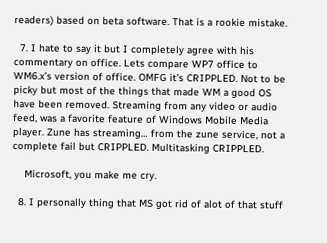readers) based on beta software. That is a rookie mistake.

  7. I hate to say it but I completely agree with his commentary on office. Lets compare WP7 office to WM6.x’s version of office. OMFG it’s CRIPPLED. Not to be picky but most of the things that made WM a good OS have been removed. Streaming from any video or audio feed, was a favorite feature of Windows Mobile Media player. Zune has streaming… from the zune service, not a complete fail but CRIPPLED. Multitasking CRIPPLED.

    Microsoft, you make me cry.

  8. I personally thing that MS got rid of alot of that stuff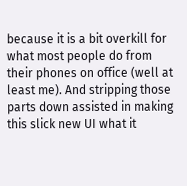because it is a bit overkill for what most people do from their phones on office (well at least me). And stripping those parts down assisted in making this slick new UI what it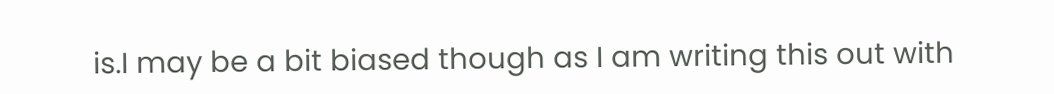is.I may be a bit biased though as I am writing this out with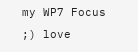my WP7 Focus ;) love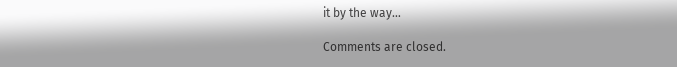it by the way…

Comments are closed.